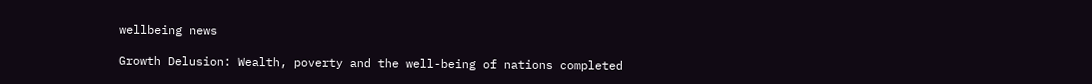wellbeing news

Growth Delusion: Wealth, poverty and the well-being of nations completed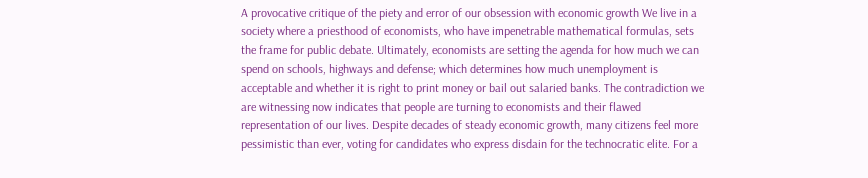A provocative critique of the piety and error of our obsession with economic growth We live in a society where a priesthood of economists, who have impenetrable mathematical formulas, sets the frame for public debate. Ultimately, economists are setting the agenda for how much we can spend on schools, highways and defense; which determines how much unemployment is acceptable and whether it is right to print money or bail out salaried banks. The contradiction we are witnessing now indicates that people are turning to economists and their flawed representation of our lives. Despite decades of steady economic growth, many citizens feel more pessimistic than ever, voting for candidates who express disdain for the technocratic elite. For a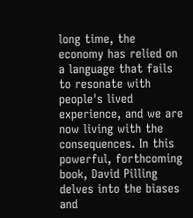long time, the economy has relied on a language that fails to resonate with people's lived experience, and we are now living with the consequences. In this powerful, forthcoming book, David Pilling delves into the biases and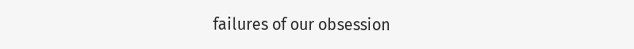failures of our obsession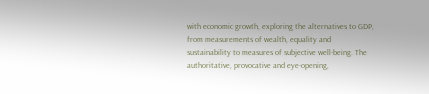with economic growth, exploring the alternatives to GDP, from measurements of wealth, equality and sustainability to measures of subjective well-being. The authoritative, provocative and eye-opening,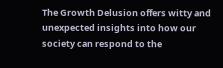The Growth Delusion offers witty and unexpected insights into how our society can respond to the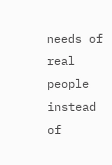needs of real people instead of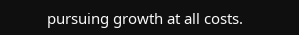pursuing growth at all costs.